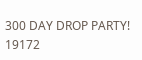300 DAY DROP PARTY! 19172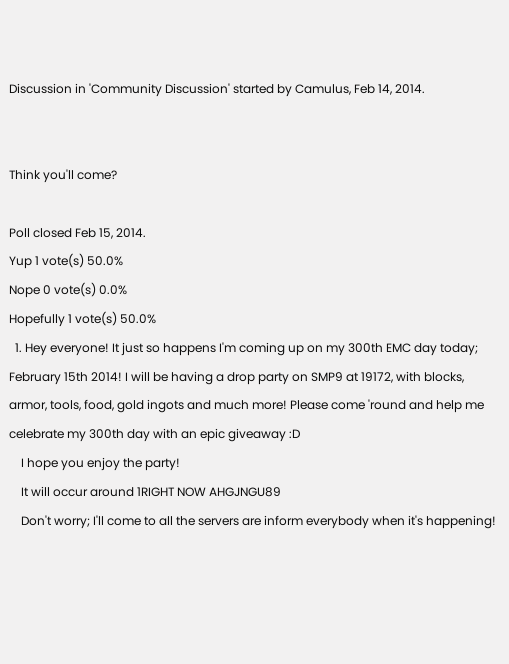Discussion in 'Community Discussion' started by Camulus, Feb 14, 2014.


Think you'll come?

Poll closed Feb 15, 2014.
Yup 1 vote(s) 50.0%
Nope 0 vote(s) 0.0%
Hopefully 1 vote(s) 50.0%
  1. Hey everyone! It just so happens I'm coming up on my 300th EMC day today; February 15th 2014! I will be having a drop party on SMP9 at 19172, with blocks, armor, tools, food, gold ingots and much more! Please come 'round and help me celebrate my 300th day with an epic giveaway :D
    I hope you enjoy the party!
    It will occur around 1RIGHT NOW AHGJNGU89
    Don't worry; I'll come to all the servers are inform everybody when it's happening!